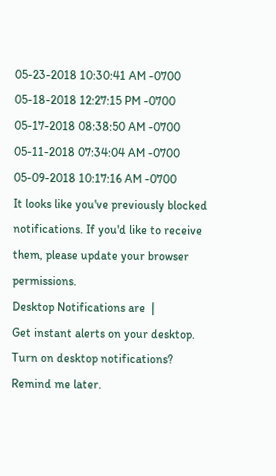05-23-2018 10:30:41 AM -0700
05-18-2018 12:27:15 PM -0700
05-17-2018 08:38:50 AM -0700
05-11-2018 07:34:04 AM -0700
05-09-2018 10:17:16 AM -0700
It looks like you've previously blocked notifications. If you'd like to receive them, please update your browser permissions.
Desktop Notifications are  |
Get instant alerts on your desktop.
Turn on desktop notifications?
Remind me later.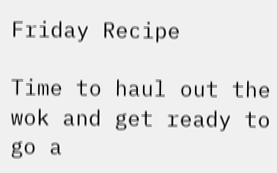Friday Recipe

Time to haul out the wok and get ready to go a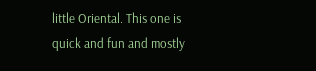little Oriental. This one is quick and fun and mostly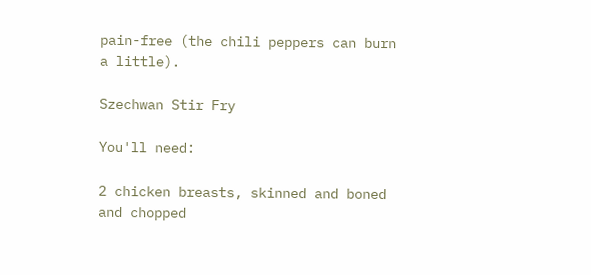pain-free (the chili peppers can burn a little).

Szechwan Stir Fry

You'll need:

2 chicken breasts, skinned and boned and chopped